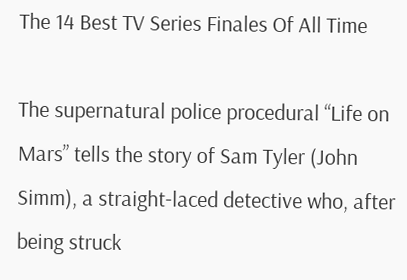The 14 Best TV Series Finales Of All Time

The supernatural police procedural “Life on Mars” tells the story of Sam Tyler (John Simm), a straight-laced detective who, after being struck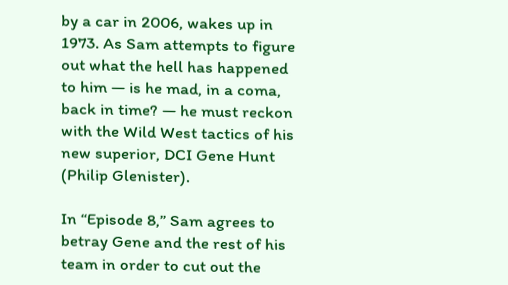by a car in 2006, wakes up in 1973. As Sam attempts to figure out what the hell has happened to him — is he mad, in a coma, back in time? — he must reckon with the Wild West tactics of his new superior, DCI Gene Hunt (Philip Glenister).

In “Episode 8,” Sam agrees to betray Gene and the rest of his team in order to cut out the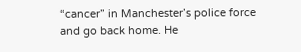“cancer” in Manchester’s police force and go back home. He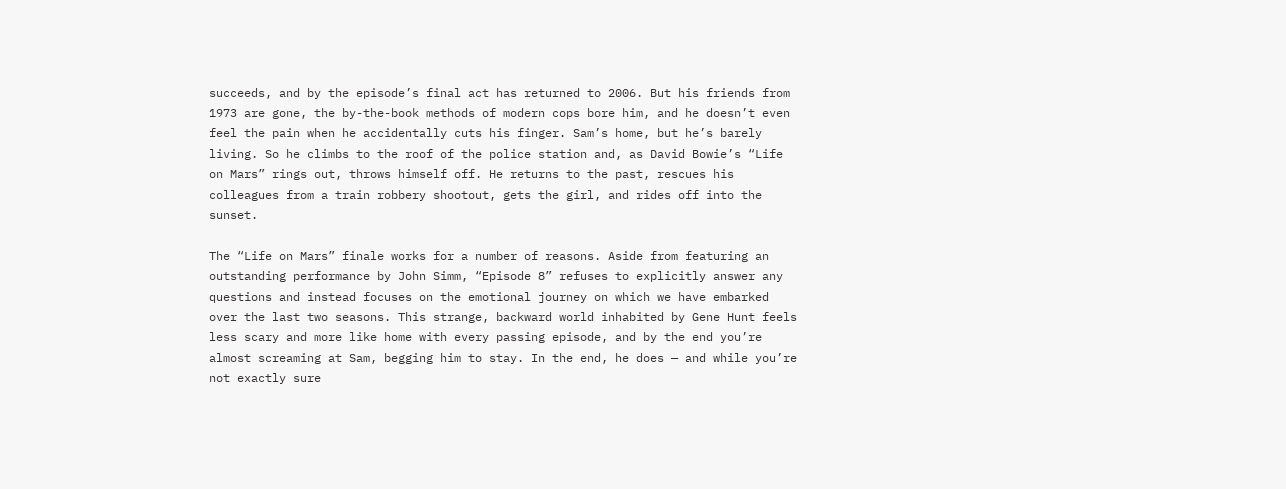succeeds, and by the episode’s final act has returned to 2006. But his friends from 1973 are gone, the by-the-book methods of modern cops bore him, and he doesn’t even feel the pain when he accidentally cuts his finger. Sam’s home, but he’s barely living. So he climbs to the roof of the police station and, as David Bowie’s “Life on Mars” rings out, throws himself off. He returns to the past, rescues his colleagues from a train robbery shootout, gets the girl, and rides off into the sunset.

The “Life on Mars” finale works for a number of reasons. Aside from featuring an outstanding performance by John Simm, “Episode 8” refuses to explicitly answer any questions and instead focuses on the emotional journey on which we have embarked over the last two seasons. This strange, backward world inhabited by Gene Hunt feels less scary and more like home with every passing episode, and by the end you’re almost screaming at Sam, begging him to stay. In the end, he does — and while you’re not exactly sure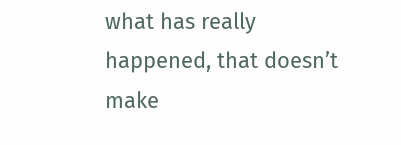what has really happened, that doesn’t make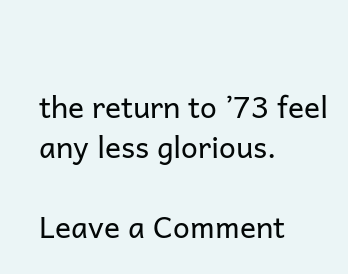the return to ’73 feel any less glorious.

Leave a Comment